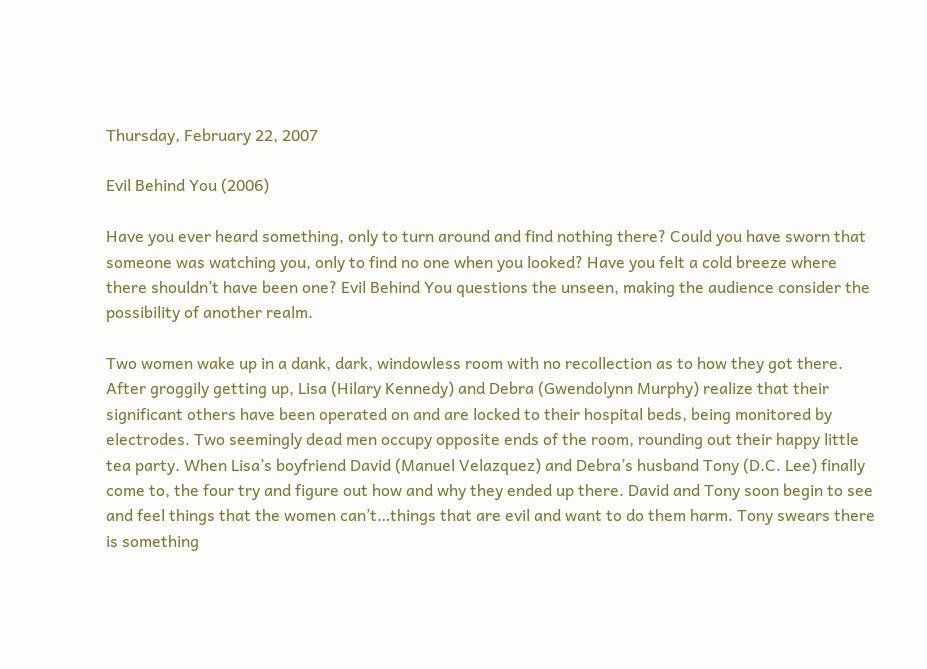Thursday, February 22, 2007

Evil Behind You (2006)

Have you ever heard something, only to turn around and find nothing there? Could you have sworn that someone was watching you, only to find no one when you looked? Have you felt a cold breeze where there shouldn’t have been one? Evil Behind You questions the unseen, making the audience consider the possibility of another realm.

Two women wake up in a dank, dark, windowless room with no recollection as to how they got there. After groggily getting up, Lisa (Hilary Kennedy) and Debra (Gwendolynn Murphy) realize that their significant others have been operated on and are locked to their hospital beds, being monitored by electrodes. Two seemingly dead men occupy opposite ends of the room, rounding out their happy little tea party. When Lisa’s boyfriend David (Manuel Velazquez) and Debra’s husband Tony (D.C. Lee) finally come to, the four try and figure out how and why they ended up there. David and Tony soon begin to see and feel things that the women can’t…things that are evil and want to do them harm. Tony swears there is something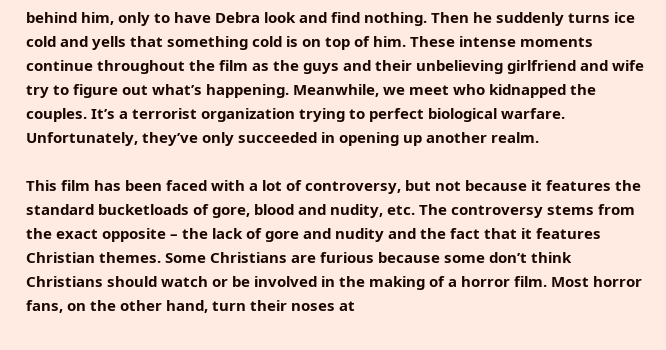behind him, only to have Debra look and find nothing. Then he suddenly turns ice cold and yells that something cold is on top of him. These intense moments continue throughout the film as the guys and their unbelieving girlfriend and wife try to figure out what’s happening. Meanwhile, we meet who kidnapped the couples. It’s a terrorist organization trying to perfect biological warfare. Unfortunately, they’ve only succeeded in opening up another realm.

This film has been faced with a lot of controversy, but not because it features the standard bucketloads of gore, blood and nudity, etc. The controversy stems from the exact opposite – the lack of gore and nudity and the fact that it features Christian themes. Some Christians are furious because some don’t think Christians should watch or be involved in the making of a horror film. Most horror fans, on the other hand, turn their noses at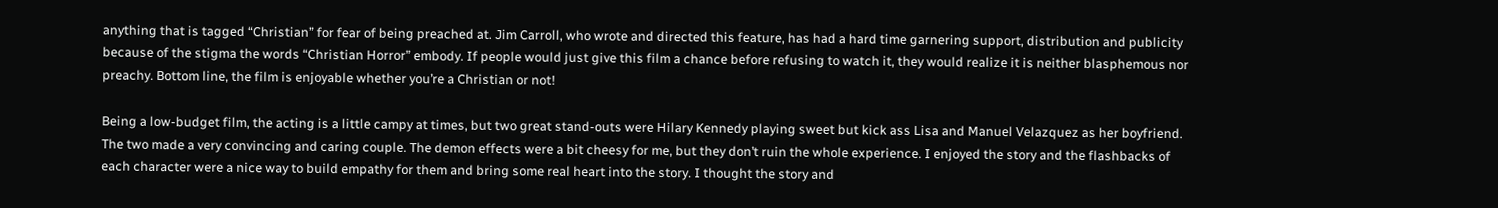anything that is tagged “Christian” for fear of being preached at. Jim Carroll, who wrote and directed this feature, has had a hard time garnering support, distribution and publicity because of the stigma the words “Christian Horror” embody. If people would just give this film a chance before refusing to watch it, they would realize it is neither blasphemous nor preachy. Bottom line, the film is enjoyable whether you’re a Christian or not!

Being a low-budget film, the acting is a little campy at times, but two great stand-outs were Hilary Kennedy playing sweet but kick ass Lisa and Manuel Velazquez as her boyfriend. The two made a very convincing and caring couple. The demon effects were a bit cheesy for me, but they don’t ruin the whole experience. I enjoyed the story and the flashbacks of each character were a nice way to build empathy for them and bring some real heart into the story. I thought the story and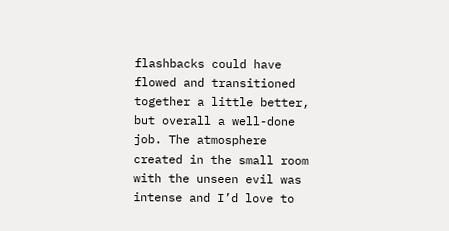flashbacks could have flowed and transitioned together a little better, but overall a well-done job. The atmosphere created in the small room with the unseen evil was intense and I’d love to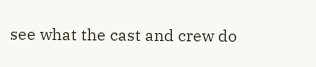see what the cast and crew do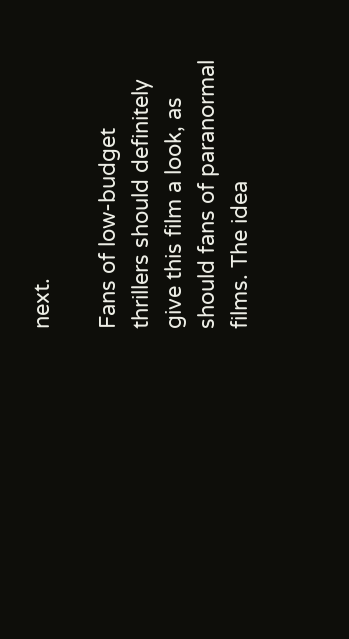next.

Fans of low-budget thrillers should definitely give this film a look, as should fans of paranormal films. The idea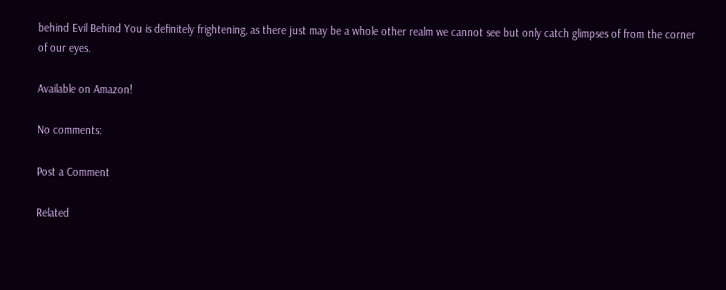behind Evil Behind You is definitely frightening, as there just may be a whole other realm we cannot see but only catch glimpses of from the corner of our eyes.

Available on Amazon!

No comments:

Post a Comment

Related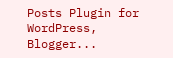Posts Plugin for WordPress, Blogger...